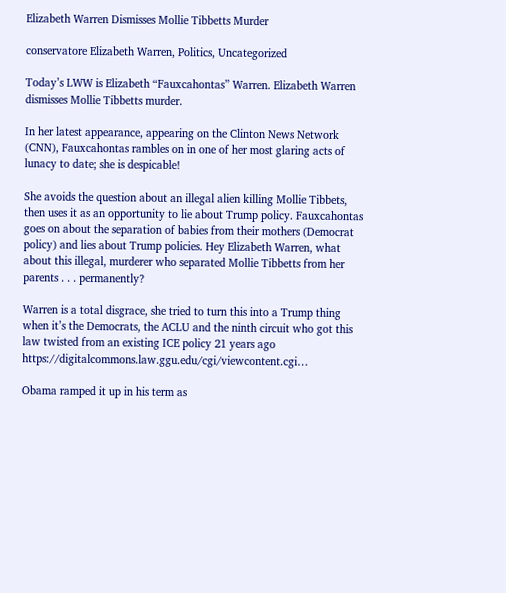Elizabeth Warren Dismisses Mollie Tibbetts Murder

conservatore Elizabeth Warren, Politics, Uncategorized

Today’s LWW is Elizabeth “Fauxcahontas” Warren. Elizabeth Warren dismisses Mollie Tibbetts murder.

In her latest appearance, appearing on the Clinton News Network (CNN), Fauxcahontas rambles on in one of her most glaring acts of lunacy to date; she is despicable!

She avoids the question about an illegal alien killing Mollie Tibbets, then uses it as an opportunity to lie about Trump policy. Fauxcahontas goes on about the separation of babies from their mothers (Democrat policy) and lies about Trump policies. Hey Elizabeth Warren, what about this illegal, murderer who separated Mollie Tibbetts from her parents . . . permanently?

Warren is a total disgrace, she tried to turn this into a Trump thing when it’s the Democrats, the ACLU and the ninth circuit who got this law twisted from an existing ICE policy 21 years ago https://digitalcommons.law.ggu.edu/cgi/viewcontent.cgi…

Obama ramped it up in his term as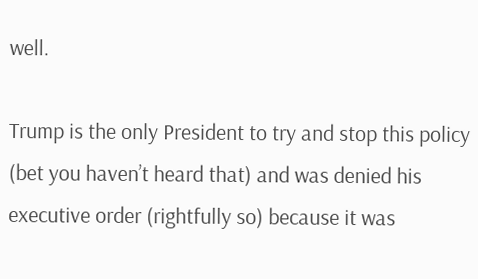well.

Trump is the only President to try and stop this policy (bet you haven’t heard that) and was denied his executive order (rightfully so) because it was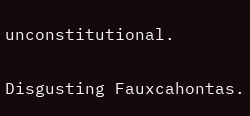unconstitutional.

Disgusting Fauxcahontas.